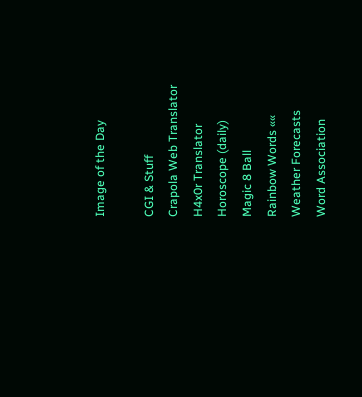Image of the Day

CGI & Stuff
Crapola Web Translator
H4x0r Translator
Horoscope (daily)
Magic 8 Ball
Rainbow Words ««
Weather Forecasts
Word Association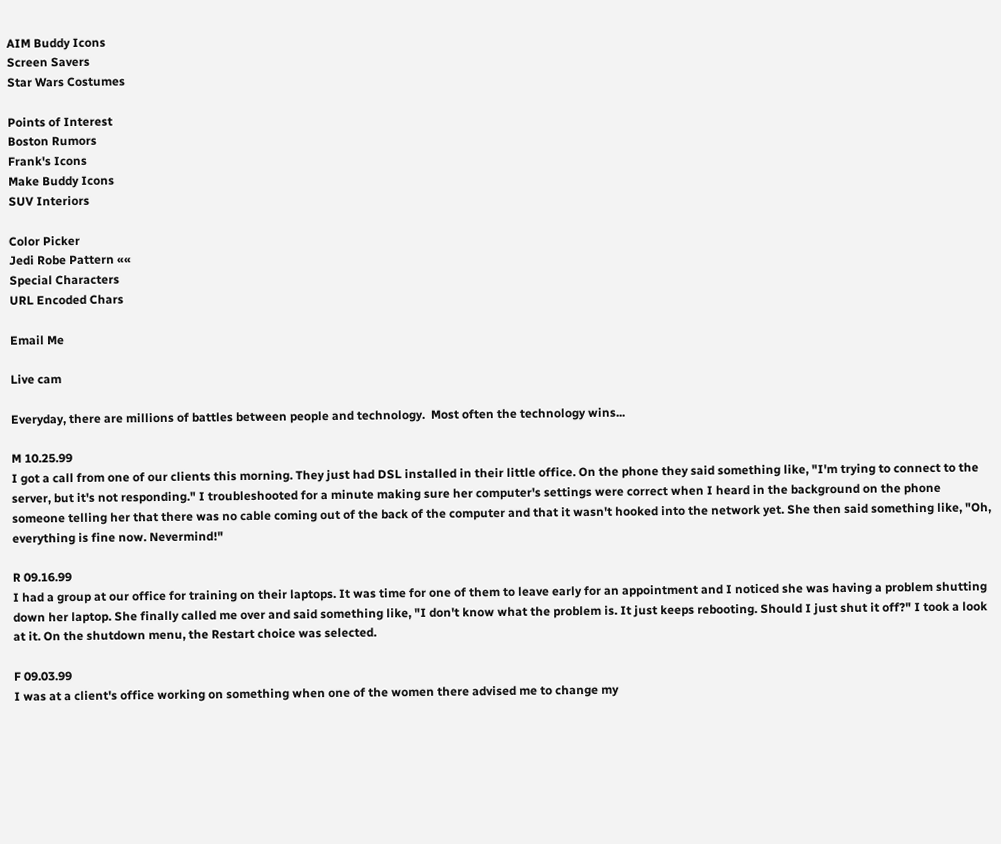AIM Buddy Icons
Screen Savers
Star Wars Costumes

Points of Interest
Boston Rumors
Frank's Icons
Make Buddy Icons
SUV Interiors

Color Picker
Jedi Robe Pattern ««
Special Characters
URL Encoded Chars

Email Me

Live cam

Everyday, there are millions of battles between people and technology.  Most often the technology wins...

M 10.25.99
I got a call from one of our clients this morning. They just had DSL installed in their little office. On the phone they said something like, "I'm trying to connect to the server, but it's not responding." I troubleshooted for a minute making sure her computer's settings were correct when I heard in the background on the phone someone telling her that there was no cable coming out of the back of the computer and that it wasn't hooked into the network yet. She then said something like, "Oh, everything is fine now. Nevermind!"

R 09.16.99
I had a group at our office for training on their laptops. It was time for one of them to leave early for an appointment and I noticed she was having a problem shutting down her laptop. She finally called me over and said something like, "I don't know what the problem is. It just keeps rebooting. Should I just shut it off?" I took a look at it. On the shutdown menu, the Restart choice was selected.

F 09.03.99
I was at a client's office working on something when one of the women there advised me to change my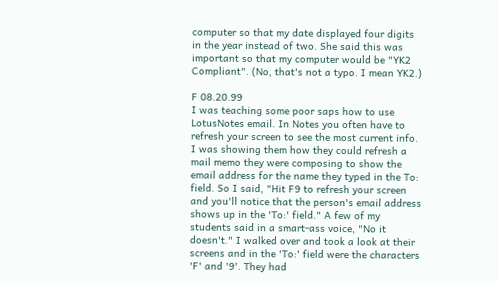computer so that my date displayed four digits in the year instead of two. She said this was important so that my computer would be "YK2 Compliant". (No, that's not a typo. I mean YK2.)

F 08.20.99
I was teaching some poor saps how to use LotusNotes email. In Notes you often have to refresh your screen to see the most current info. I was showing them how they could refresh a mail memo they were composing to show the email address for the name they typed in the To: field. So I said, "Hit F9 to refresh your screen and you'll notice that the person's email address shows up in the 'To:' field." A few of my students said in a smart-ass voice, "No it doesn't." I walked over and took a look at their screens and in the 'To:' field were the characters 'F' and '9'. They had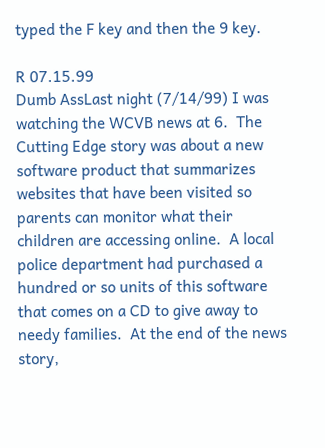typed the F key and then the 9 key.

R 07.15.99
Dumb AssLast night (7/14/99) I was watching the WCVB news at 6.  The Cutting Edge story was about a new software product that summarizes websites that have been visited so parents can monitor what their children are accessing online.  A local police department had purchased a hundred or so units of this software that comes on a CD to give away to needy families.  At the end of the news story,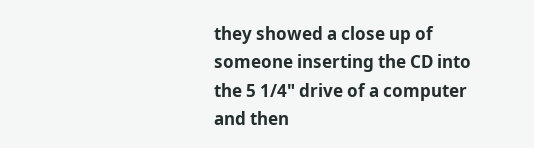they showed a close up of someone inserting the CD into the 5 1/4" drive of a computer and then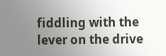fiddling with the lever on the drive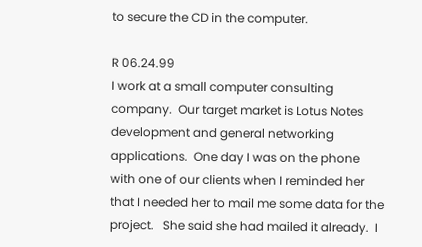to secure the CD in the computer.

R 06.24.99
I work at a small computer consulting company.  Our target market is Lotus Notes development and general networking applications.  One day I was on the phone with one of our clients when I reminded her that I needed her to mail me some data for the project.   She said she had mailed it already.  I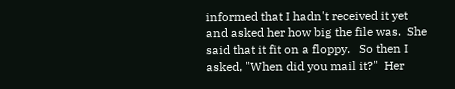informed that I hadn't received it yet and asked her how big the file was.  She said that it fit on a floppy.   So then I asked, "When did you mail it?"  Her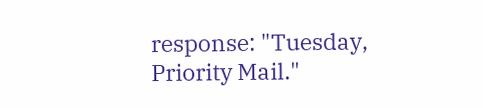response: "Tuesday, Priority Mail."